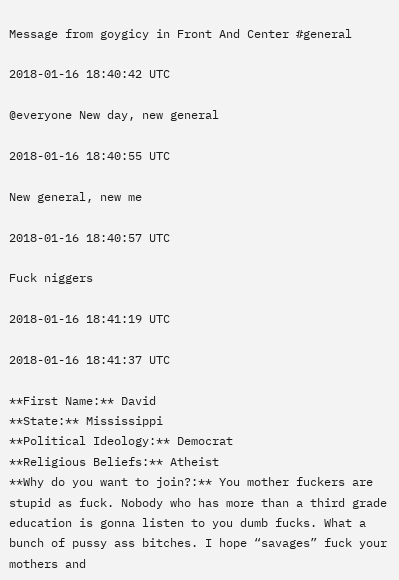Message from goygicy in Front And Center #general

2018-01-16 18:40:42 UTC

@everyone New day, new general

2018-01-16 18:40:55 UTC

New general, new me

2018-01-16 18:40:57 UTC

Fuck niggers

2018-01-16 18:41:19 UTC

2018-01-16 18:41:37 UTC

**First Name:** David
**State:** Mississippi
**Political Ideology:** Democrat
**Religious Beliefs:** Atheist
**Why do you want to join?:** You mother fuckers are stupid as fuck. Nobody who has more than a third grade education is gonna listen to you dumb fucks. What a bunch of pussy ass bitches. I hope “savages” fuck your mothers and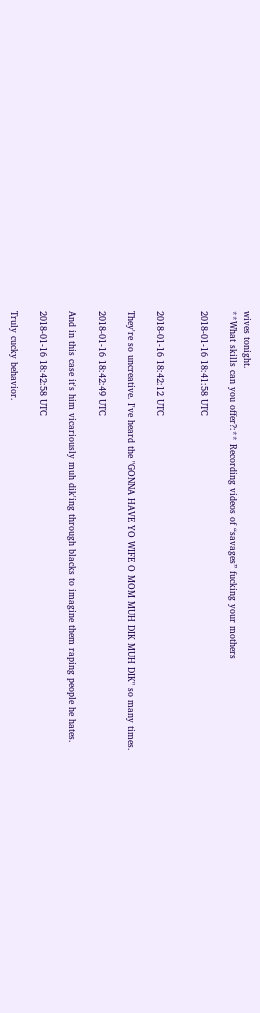wives tonight.
**What skills can you offer?:** Recording videos of “savages” fucking your mothers

2018-01-16 18:41:58 UTC


2018-01-16 18:42:12 UTC

They're so uncreative. I've heard the "GONNA HAVE YO WIFE O MOM MUH DIK MUH DIK" so many times.

2018-01-16 18:42:49 UTC

And in this case it's him vicariously muh dik'ing through blacks to imagine them raping people he hates.

2018-01-16 18:42:58 UTC

Truly cucky behavior.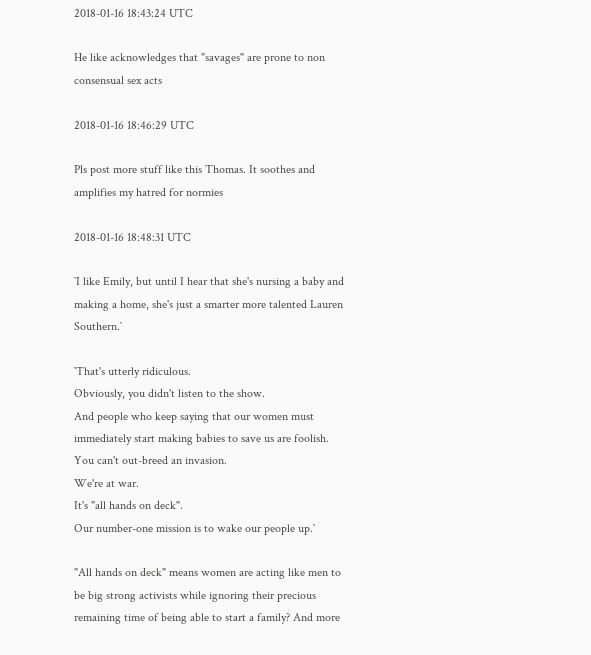2018-01-16 18:43:24 UTC

He like acknowledges that "savages" are prone to non consensual sex acts

2018-01-16 18:46:29 UTC

Pls post more stuff like this Thomas. It soothes and amplifies my hatred for normies

2018-01-16 18:48:31 UTC

`I like Emily, but until I hear that she's nursing a baby and making a home, she's just a smarter more talented Lauren Southern.`

`That's utterly ridiculous.
Obviously, you didn't listen to the show.
And people who keep saying that our women must immediately start making babies to save us are foolish.
You can't out-breed an invasion.
We're at war.
It's "all hands on deck".
Our number-one mission is to wake our people up.`

"All hands on deck" means women are acting like men to be big strong activists while ignoring their precious remaining time of being able to start a family? And more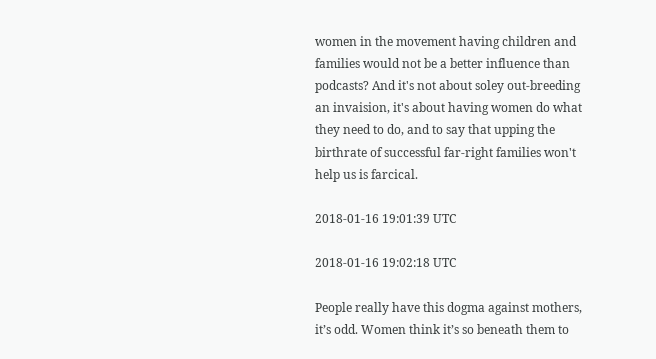women in the movement having children and families would not be a better influence than podcasts? And it's not about soley out-breeding an invaision, it's about having women do what they need to do, and to say that upping the birthrate of successful far-right families won't help us is farcical.

2018-01-16 19:01:39 UTC

2018-01-16 19:02:18 UTC

People really have this dogma against mothers, it’s odd. Women think it’s so beneath them to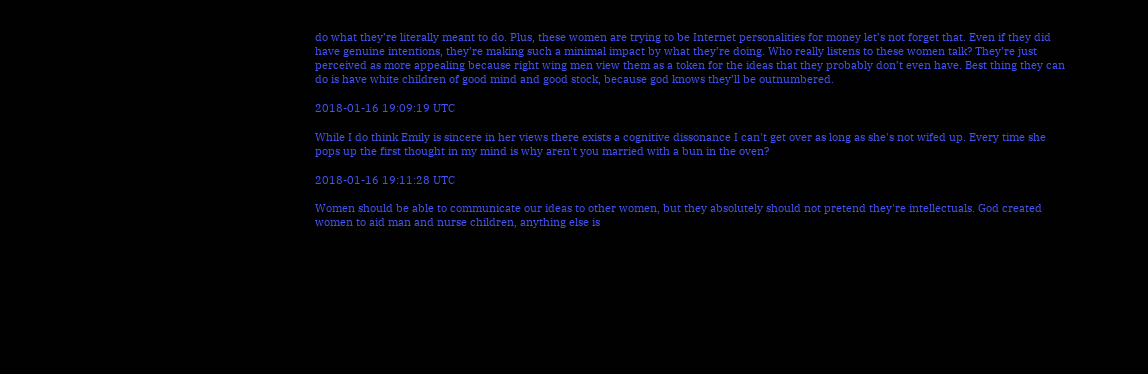do what they’re literally meant to do. Plus, these women are trying to be Internet personalities for money let’s not forget that. Even if they did have genuine intentions, they’re making such a minimal impact by what they’re doing. Who really listens to these women talk? They’re just perceived as more appealing because right wing men view them as a token for the ideas that they probably don’t even have. Best thing they can do is have white children of good mind and good stock, because god knows they’ll be outnumbered.

2018-01-16 19:09:19 UTC

While I do think Emily is sincere in her views there exists a cognitive dissonance I can't get over as long as she's not wifed up. Every time she pops up the first thought in my mind is why aren't you married with a bun in the oven?

2018-01-16 19:11:28 UTC

Women should be able to communicate our ideas to other women, but they absolutely should not pretend they're intellectuals. God created women to aid man and nurse children, anything else is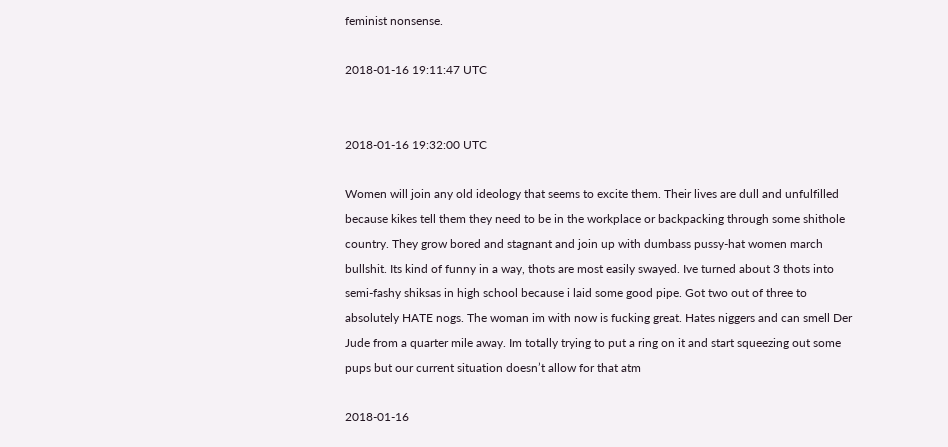feminist nonsense.

2018-01-16 19:11:47 UTC


2018-01-16 19:32:00 UTC

Women will join any old ideology that seems to excite them. Their lives are dull and unfulfilled because kikes tell them they need to be in the workplace or backpacking through some shithole country. They grow bored and stagnant and join up with dumbass pussy-hat women march bullshit. Its kind of funny in a way, thots are most easily swayed. Ive turned about 3 thots into semi-fashy shiksas in high school because i laid some good pipe. Got two out of three to absolutely HATE nogs. The woman im with now is fucking great. Hates niggers and can smell Der Jude from a quarter mile away. Im totally trying to put a ring on it and start squeezing out some pups but our current situation doesn’t allow for that atm

2018-01-16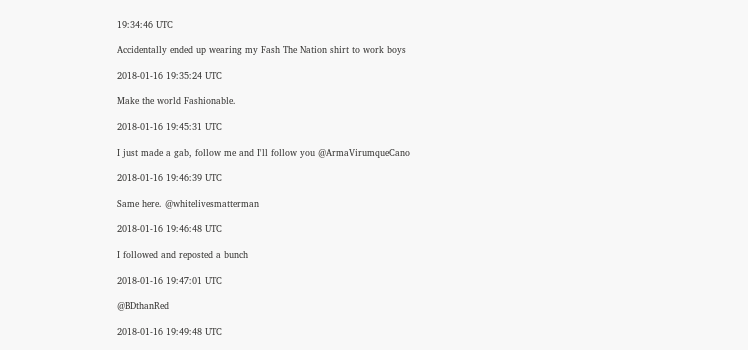19:34:46 UTC

Accidentally ended up wearing my Fash The Nation shirt to work boys

2018-01-16 19:35:24 UTC

Make the world Fashionable.

2018-01-16 19:45:31 UTC

I just made a gab, follow me and I'll follow you @ArmaVirumqueCano

2018-01-16 19:46:39 UTC

Same here. @whitelivesmatterman

2018-01-16 19:46:48 UTC

I followed and reposted a bunch

2018-01-16 19:47:01 UTC

@BDthanRed

2018-01-16 19:49:48 UTC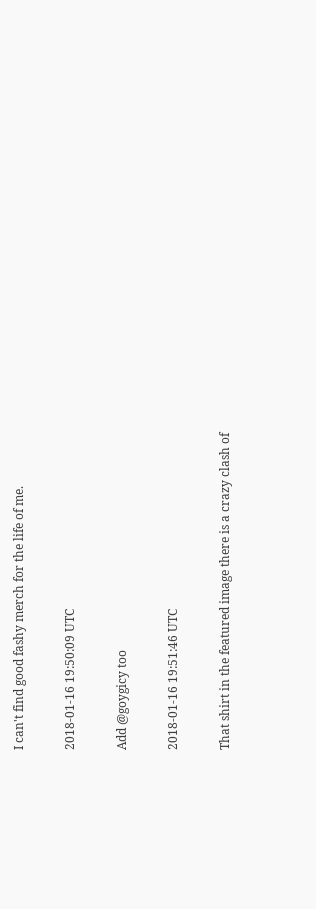I can't find good fashy merch for the life of me.

2018-01-16 19:50:09 UTC

Add @goygicy too

2018-01-16 19:51:46 UTC

That shirt in the featured image there is a crazy clash of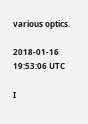various optics.

2018-01-16 19:53:06 UTC

I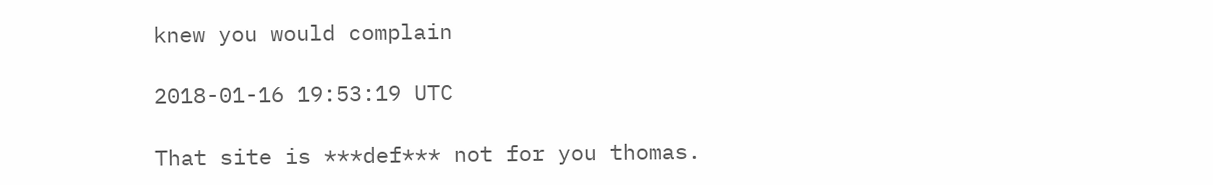knew you would complain

2018-01-16 19:53:19 UTC

That site is ***def*** not for you thomas.